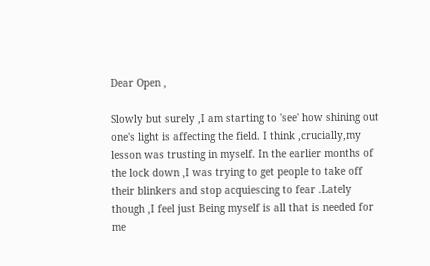Dear Open ,

Slowly but surely ,I am starting to 'see' how shining out one's light is affecting the field. I think ,crucially,my lesson was trusting in myself. In the earlier months of the lock down ,I was trying to get people to take off their blinkers and stop acquiescing to fear .Lately though ,I feel just Being myself is all that is needed for me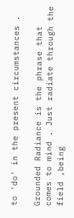to 'do' in the present circumstances .

Grounded Radiance is the phrase that comes to mind . Just radiate through the field ,being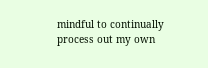mindful to continually process out my own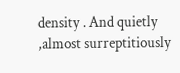density . And quietly ,almost surreptitiously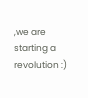,we are starting a revolution :)